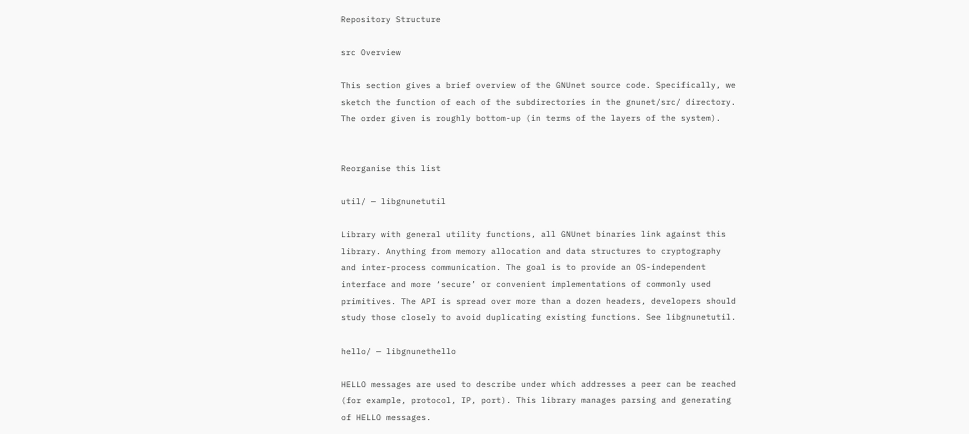Repository Structure

src Overview

This section gives a brief overview of the GNUnet source code. Specifically, we sketch the function of each of the subdirectories in the gnunet/src/ directory. The order given is roughly bottom-up (in terms of the layers of the system).


Reorganise this list

util/ — libgnunetutil

Library with general utility functions, all GNUnet binaries link against this library. Anything from memory allocation and data structures to cryptography and inter-process communication. The goal is to provide an OS-independent interface and more ‘secure’ or convenient implementations of commonly used primitives. The API is spread over more than a dozen headers, developers should study those closely to avoid duplicating existing functions. See libgnunetutil.

hello/ — libgnunethello

HELLO messages are used to describe under which addresses a peer can be reached (for example, protocol, IP, port). This library manages parsing and generating of HELLO messages.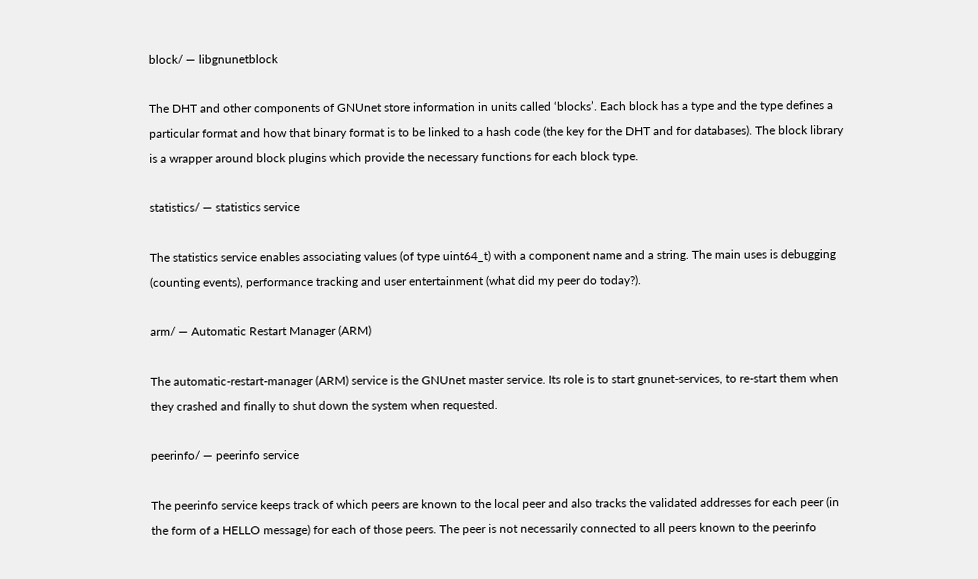block/ — libgnunetblock

The DHT and other components of GNUnet store information in units called ‘blocks’. Each block has a type and the type defines a particular format and how that binary format is to be linked to a hash code (the key for the DHT and for databases). The block library is a wrapper around block plugins which provide the necessary functions for each block type.

statistics/ — statistics service

The statistics service enables associating values (of type uint64_t) with a component name and a string. The main uses is debugging (counting events), performance tracking and user entertainment (what did my peer do today?).

arm/ — Automatic Restart Manager (ARM)

The automatic-restart-manager (ARM) service is the GNUnet master service. Its role is to start gnunet-services, to re-start them when they crashed and finally to shut down the system when requested.

peerinfo/ — peerinfo service

The peerinfo service keeps track of which peers are known to the local peer and also tracks the validated addresses for each peer (in the form of a HELLO message) for each of those peers. The peer is not necessarily connected to all peers known to the peerinfo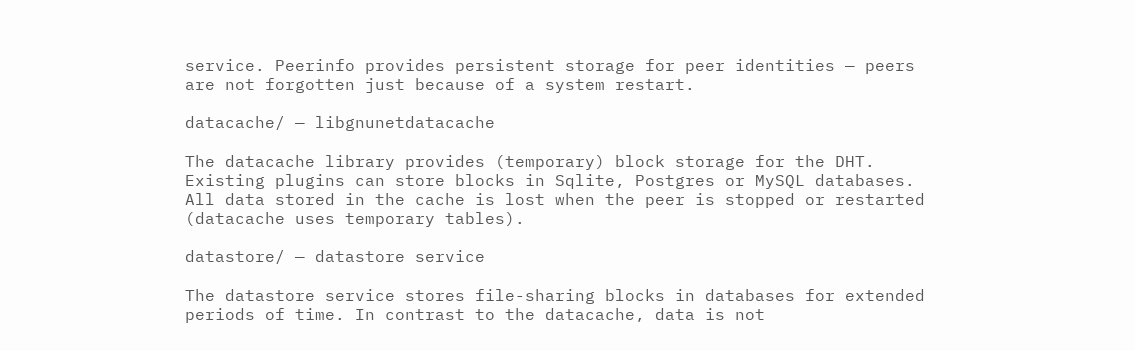service. Peerinfo provides persistent storage for peer identities — peers are not forgotten just because of a system restart.

datacache/ — libgnunetdatacache

The datacache library provides (temporary) block storage for the DHT. Existing plugins can store blocks in Sqlite, Postgres or MySQL databases. All data stored in the cache is lost when the peer is stopped or restarted (datacache uses temporary tables).

datastore/ — datastore service

The datastore service stores file-sharing blocks in databases for extended periods of time. In contrast to the datacache, data is not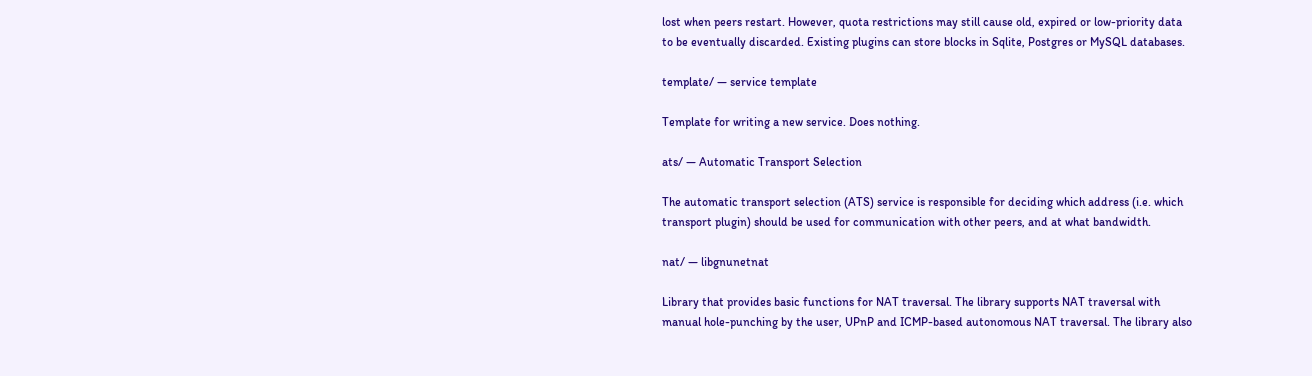lost when peers restart. However, quota restrictions may still cause old, expired or low-priority data to be eventually discarded. Existing plugins can store blocks in Sqlite, Postgres or MySQL databases.

template/ — service template

Template for writing a new service. Does nothing.

ats/ — Automatic Transport Selection

The automatic transport selection (ATS) service is responsible for deciding which address (i.e. which transport plugin) should be used for communication with other peers, and at what bandwidth.

nat/ — libgnunetnat

Library that provides basic functions for NAT traversal. The library supports NAT traversal with manual hole-punching by the user, UPnP and ICMP-based autonomous NAT traversal. The library also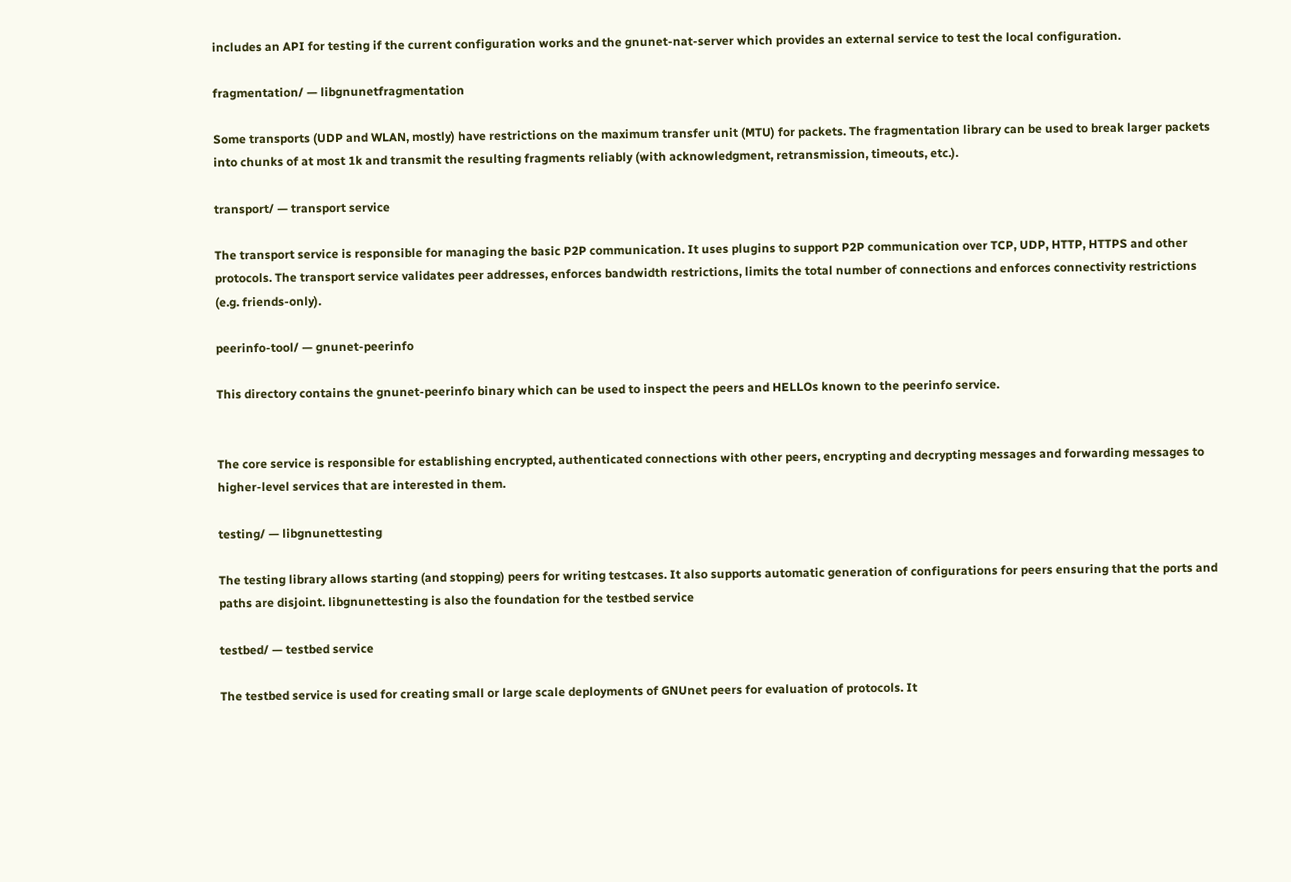includes an API for testing if the current configuration works and the gnunet-nat-server which provides an external service to test the local configuration.

fragmentation/ — libgnunetfragmentation

Some transports (UDP and WLAN, mostly) have restrictions on the maximum transfer unit (MTU) for packets. The fragmentation library can be used to break larger packets into chunks of at most 1k and transmit the resulting fragments reliably (with acknowledgment, retransmission, timeouts, etc.).

transport/ — transport service

The transport service is responsible for managing the basic P2P communication. It uses plugins to support P2P communication over TCP, UDP, HTTP, HTTPS and other protocols. The transport service validates peer addresses, enforces bandwidth restrictions, limits the total number of connections and enforces connectivity restrictions (e.g. friends-only).

peerinfo-tool/ — gnunet-peerinfo

This directory contains the gnunet-peerinfo binary which can be used to inspect the peers and HELLOs known to the peerinfo service.


The core service is responsible for establishing encrypted, authenticated connections with other peers, encrypting and decrypting messages and forwarding messages to higher-level services that are interested in them.

testing/ — libgnunettesting

The testing library allows starting (and stopping) peers for writing testcases. It also supports automatic generation of configurations for peers ensuring that the ports and paths are disjoint. libgnunettesting is also the foundation for the testbed service

testbed/ — testbed service

The testbed service is used for creating small or large scale deployments of GNUnet peers for evaluation of protocols. It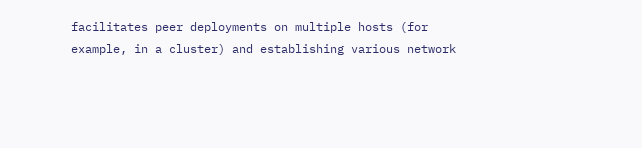facilitates peer deployments on multiple hosts (for example, in a cluster) and establishing various network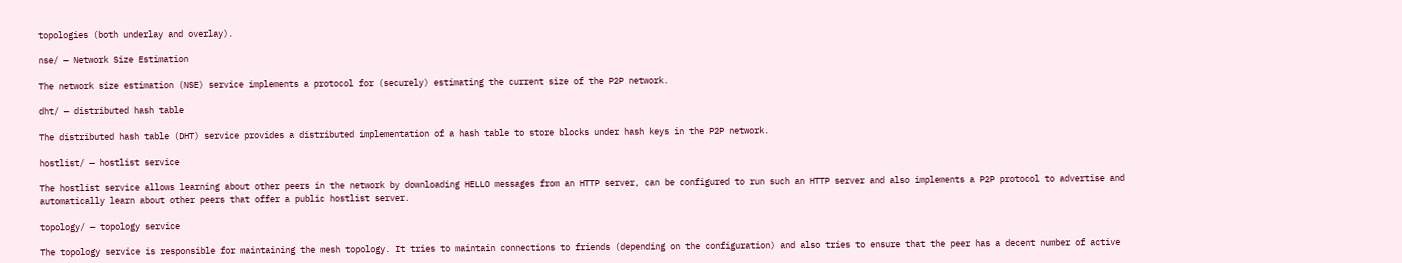topologies (both underlay and overlay).

nse/ — Network Size Estimation

The network size estimation (NSE) service implements a protocol for (securely) estimating the current size of the P2P network.

dht/ — distributed hash table

The distributed hash table (DHT) service provides a distributed implementation of a hash table to store blocks under hash keys in the P2P network.

hostlist/ — hostlist service

The hostlist service allows learning about other peers in the network by downloading HELLO messages from an HTTP server, can be configured to run such an HTTP server and also implements a P2P protocol to advertise and automatically learn about other peers that offer a public hostlist server.

topology/ — topology service

The topology service is responsible for maintaining the mesh topology. It tries to maintain connections to friends (depending on the configuration) and also tries to ensure that the peer has a decent number of active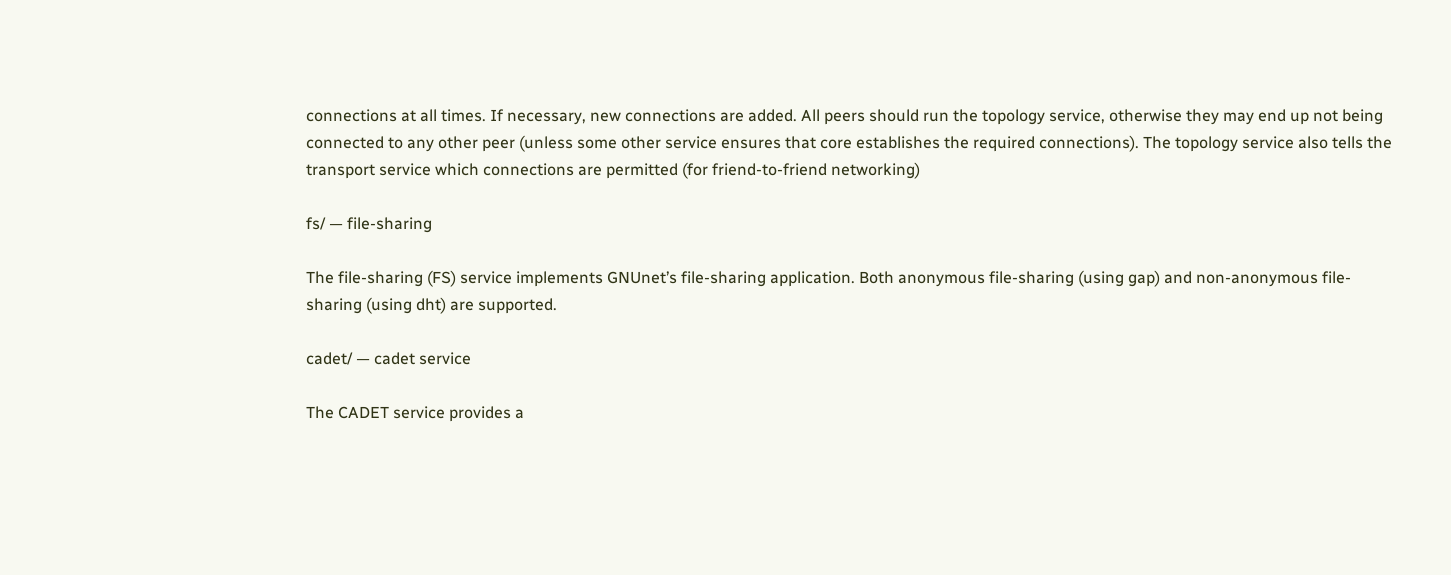connections at all times. If necessary, new connections are added. All peers should run the topology service, otherwise they may end up not being connected to any other peer (unless some other service ensures that core establishes the required connections). The topology service also tells the transport service which connections are permitted (for friend-to-friend networking)

fs/ — file-sharing

The file-sharing (FS) service implements GNUnet’s file-sharing application. Both anonymous file-sharing (using gap) and non-anonymous file-sharing (using dht) are supported.

cadet/ — cadet service

The CADET service provides a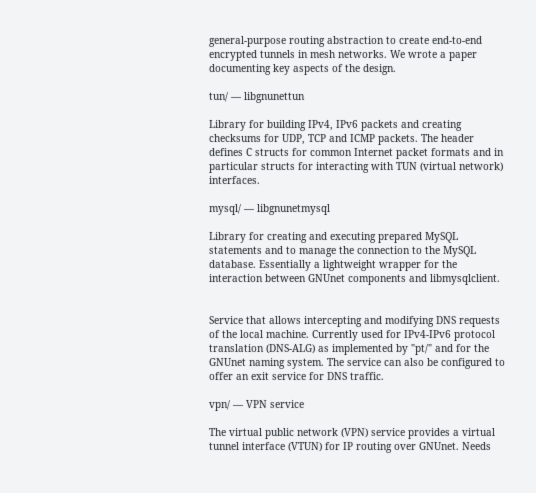general-purpose routing abstraction to create end-to-end encrypted tunnels in mesh networks. We wrote a paper documenting key aspects of the design.

tun/ — libgnunettun

Library for building IPv4, IPv6 packets and creating checksums for UDP, TCP and ICMP packets. The header defines C structs for common Internet packet formats and in particular structs for interacting with TUN (virtual network) interfaces.

mysql/ — libgnunetmysql

Library for creating and executing prepared MySQL statements and to manage the connection to the MySQL database. Essentially a lightweight wrapper for the interaction between GNUnet components and libmysqlclient.


Service that allows intercepting and modifying DNS requests of the local machine. Currently used for IPv4-IPv6 protocol translation (DNS-ALG) as implemented by "pt/" and for the GNUnet naming system. The service can also be configured to offer an exit service for DNS traffic.

vpn/ — VPN service

The virtual public network (VPN) service provides a virtual tunnel interface (VTUN) for IP routing over GNUnet. Needs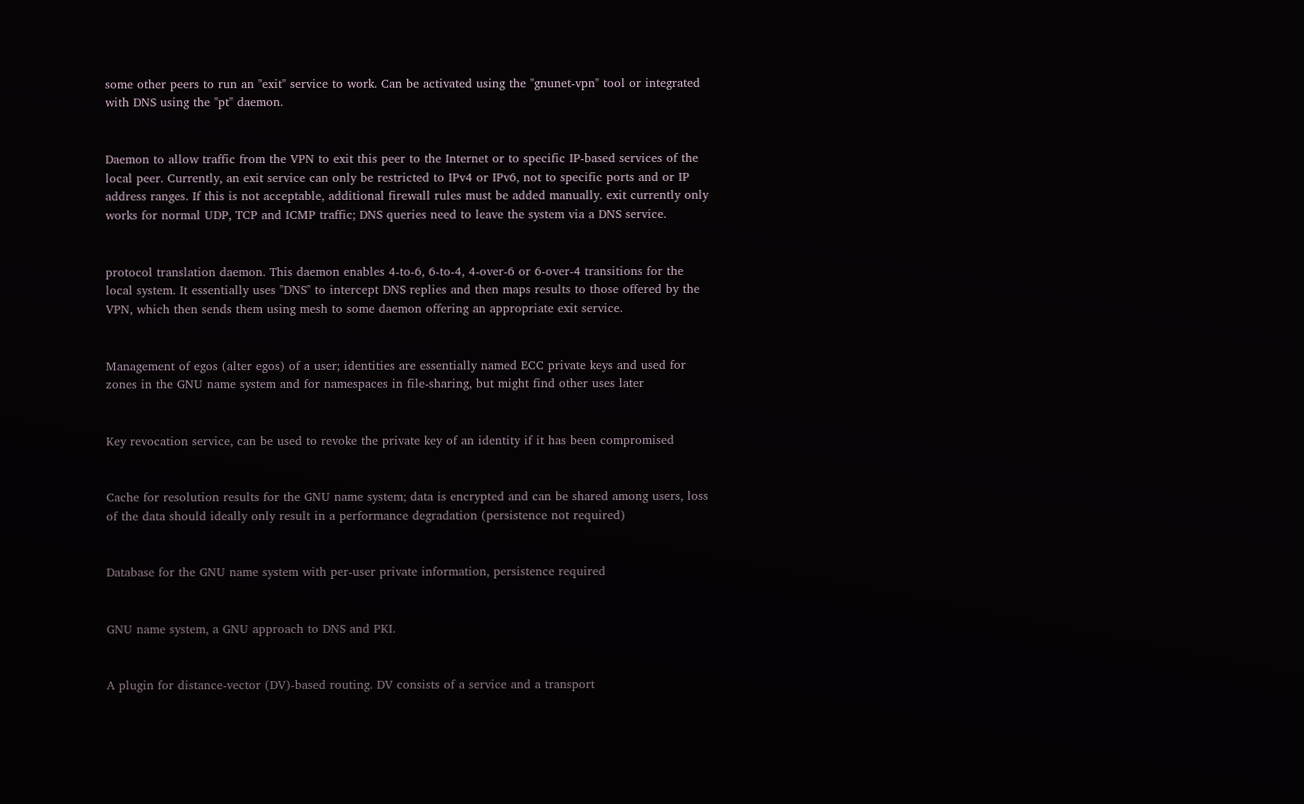some other peers to run an "exit" service to work. Can be activated using the "gnunet-vpn" tool or integrated with DNS using the "pt" daemon.


Daemon to allow traffic from the VPN to exit this peer to the Internet or to specific IP-based services of the local peer. Currently, an exit service can only be restricted to IPv4 or IPv6, not to specific ports and or IP address ranges. If this is not acceptable, additional firewall rules must be added manually. exit currently only works for normal UDP, TCP and ICMP traffic; DNS queries need to leave the system via a DNS service.


protocol translation daemon. This daemon enables 4-to-6, 6-to-4, 4-over-6 or 6-over-4 transitions for the local system. It essentially uses "DNS" to intercept DNS replies and then maps results to those offered by the VPN, which then sends them using mesh to some daemon offering an appropriate exit service.


Management of egos (alter egos) of a user; identities are essentially named ECC private keys and used for zones in the GNU name system and for namespaces in file-sharing, but might find other uses later


Key revocation service, can be used to revoke the private key of an identity if it has been compromised


Cache for resolution results for the GNU name system; data is encrypted and can be shared among users, loss of the data should ideally only result in a performance degradation (persistence not required)


Database for the GNU name system with per-user private information, persistence required


GNU name system, a GNU approach to DNS and PKI.


A plugin for distance-vector (DV)-based routing. DV consists of a service and a transport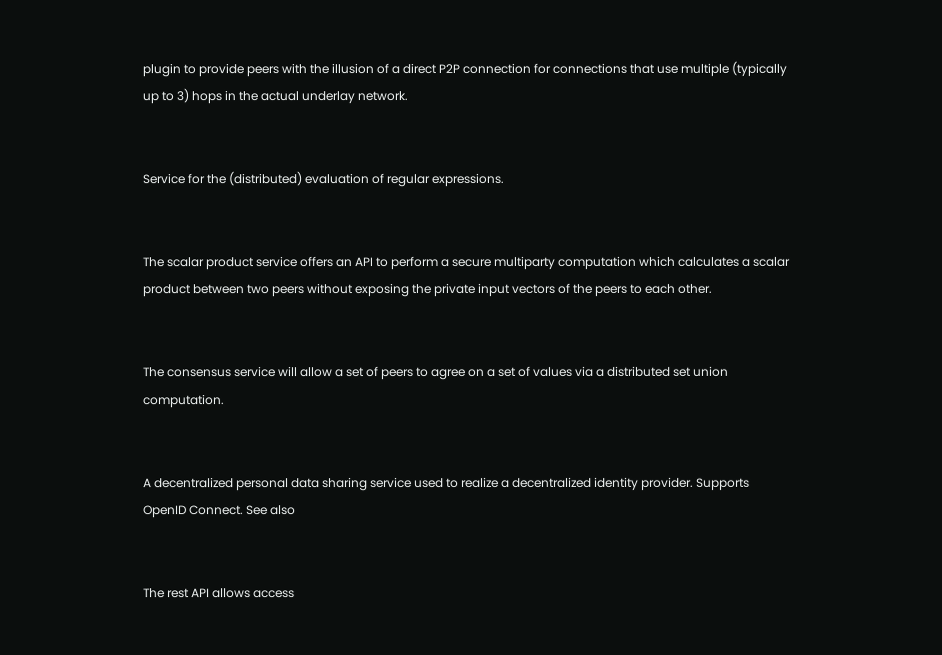plugin to provide peers with the illusion of a direct P2P connection for connections that use multiple (typically up to 3) hops in the actual underlay network.


Service for the (distributed) evaluation of regular expressions.


The scalar product service offers an API to perform a secure multiparty computation which calculates a scalar product between two peers without exposing the private input vectors of the peers to each other.


The consensus service will allow a set of peers to agree on a set of values via a distributed set union computation.


A decentralized personal data sharing service used to realize a decentralized identity provider. Supports OpenID Connect. See also


The rest API allows access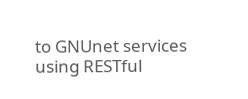to GNUnet services using RESTful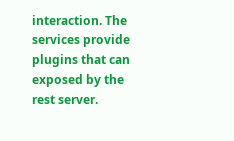interaction. The services provide plugins that can exposed by the rest server.